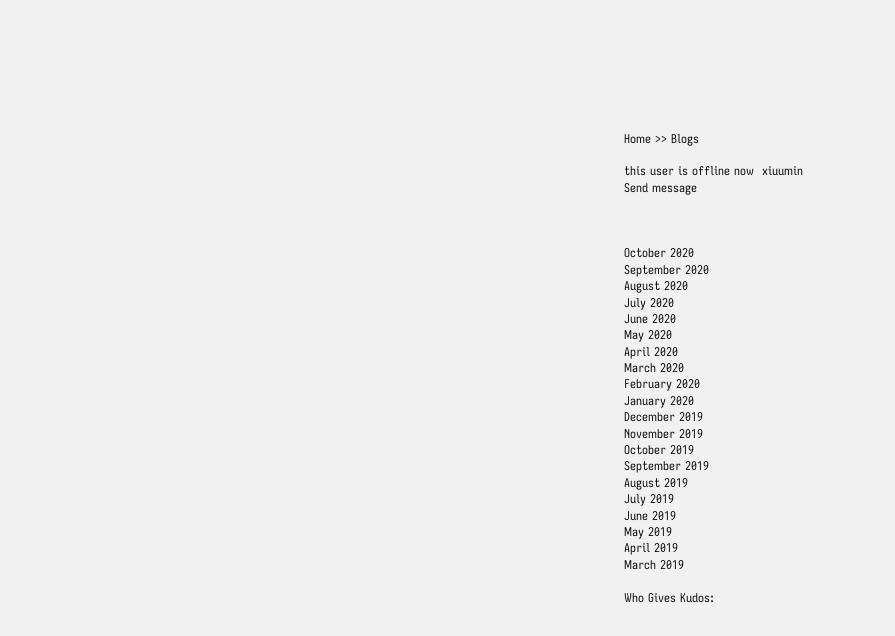Home >> Blogs

this user is offline now  xiuumin
Send message



October 2020
September 2020
August 2020
July 2020
June 2020
May 2020
April 2020
March 2020
February 2020
January 2020
December 2019
November 2019
October 2019
September 2019
August 2019
July 2019
June 2019
May 2019
April 2019
March 2019

Who Gives Kudos: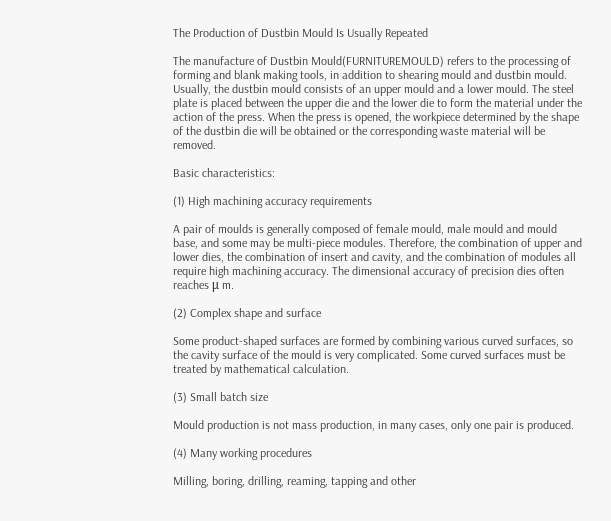The Production of Dustbin Mould Is Usually Repeated

The manufacture of Dustbin Mould(FURNITUREMOULD) refers to the processing of forming and blank making tools, in addition to shearing mould and dustbin mould. Usually, the dustbin mould consists of an upper mould and a lower mould. The steel plate is placed between the upper die and the lower die to form the material under the action of the press. When the press is opened, the workpiece determined by the shape of the dustbin die will be obtained or the corresponding waste material will be removed.

Basic characteristics:

(1) High machining accuracy requirements

A pair of moulds is generally composed of female mould, male mould and mould base, and some may be multi-piece modules. Therefore, the combination of upper and lower dies, the combination of insert and cavity, and the combination of modules all require high machining accuracy. The dimensional accuracy of precision dies often reaches μ m.

(2) Complex shape and surface

Some product-shaped surfaces are formed by combining various curved surfaces, so the cavity surface of the mould is very complicated. Some curved surfaces must be treated by mathematical calculation.

(3) Small batch size

Mould production is not mass production, in many cases, only one pair is produced.

(4) Many working procedures

Milling, boring, drilling, reaming, tapping and other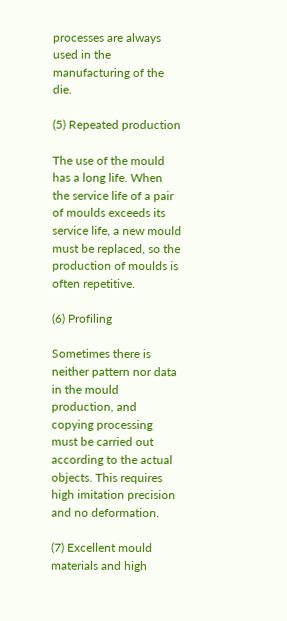processes are always used in the manufacturing of the die.

(5) Repeated production

The use of the mould has a long life. When the service life of a pair of moulds exceeds its service life, a new mould must be replaced, so the production of moulds is often repetitive.

(6) Profiling

Sometimes there is neither pattern nor data in the mould production, and copying processing must be carried out according to the actual objects. This requires high imitation precision and no deformation.

(7) Excellent mould materials and high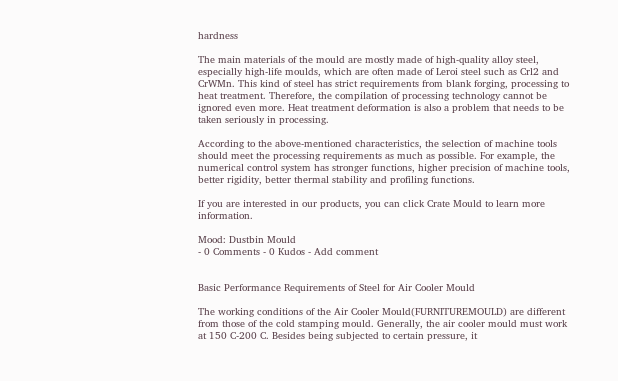hardness

The main materials of the mould are mostly made of high-quality alloy steel, especially high-life moulds, which are often made of Leroi steel such as Crl2 and CrWMn. This kind of steel has strict requirements from blank forging, processing to heat treatment. Therefore, the compilation of processing technology cannot be ignored even more. Heat treatment deformation is also a problem that needs to be taken seriously in processing.

According to the above-mentioned characteristics, the selection of machine tools should meet the processing requirements as much as possible. For example, the numerical control system has stronger functions, higher precision of machine tools, better rigidity, better thermal stability and profiling functions.

If you are interested in our products, you can click Crate Mould to learn more information.

Mood: Dustbin Mould
- 0 Comments - 0 Kudos - Add comment


Basic Performance Requirements of Steel for Air Cooler Mould

The working conditions of the Air Cooler Mould(FURNITUREMOULD) are different from those of the cold stamping mould. Generally, the air cooler mould must work at 150 C-200 C. Besides being subjected to certain pressure, it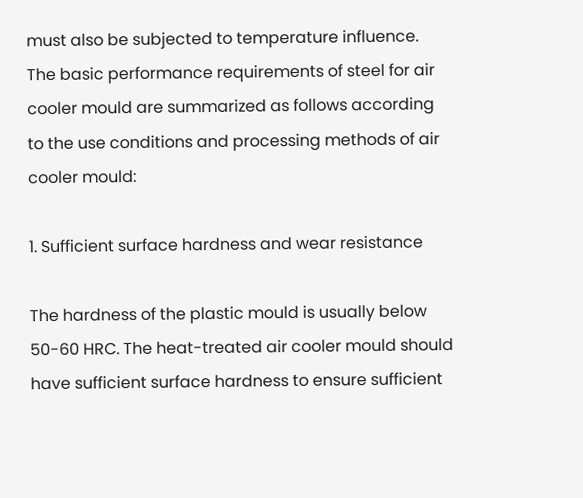must also be subjected to temperature influence. The basic performance requirements of steel for air cooler mould are summarized as follows according to the use conditions and processing methods of air cooler mould:

1. Sufficient surface hardness and wear resistance

The hardness of the plastic mould is usually below 50-60 HRC. The heat-treated air cooler mould should have sufficient surface hardness to ensure sufficient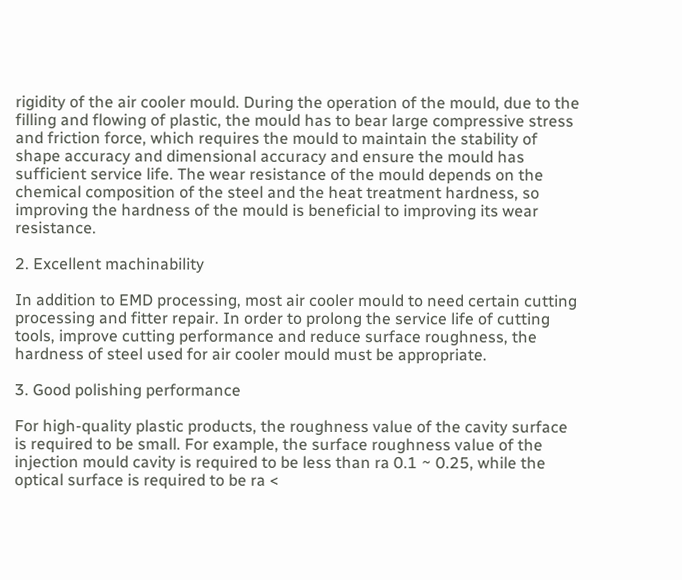rigidity of the air cooler mould. During the operation of the mould, due to the filling and flowing of plastic, the mould has to bear large compressive stress and friction force, which requires the mould to maintain the stability of shape accuracy and dimensional accuracy and ensure the mould has sufficient service life. The wear resistance of the mould depends on the chemical composition of the steel and the heat treatment hardness, so improving the hardness of the mould is beneficial to improving its wear resistance.

2. Excellent machinability

In addition to EMD processing, most air cooler mould to need certain cutting processing and fitter repair. In order to prolong the service life of cutting tools, improve cutting performance and reduce surface roughness, the hardness of steel used for air cooler mould must be appropriate.

3. Good polishing performance

For high-quality plastic products, the roughness value of the cavity surface is required to be small. For example, the surface roughness value of the injection mould cavity is required to be less than ra 0.1 ~ 0.25, while the optical surface is required to be ra <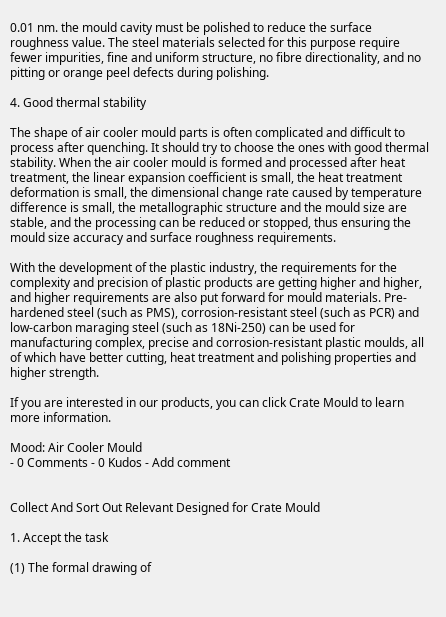0.01 nm. the mould cavity must be polished to reduce the surface roughness value. The steel materials selected for this purpose require fewer impurities, fine and uniform structure, no fibre directionality, and no pitting or orange peel defects during polishing.

4. Good thermal stability

The shape of air cooler mould parts is often complicated and difficult to process after quenching. It should try to choose the ones with good thermal stability. When the air cooler mould is formed and processed after heat treatment, the linear expansion coefficient is small, the heat treatment deformation is small, the dimensional change rate caused by temperature difference is small, the metallographic structure and the mould size are stable, and the processing can be reduced or stopped, thus ensuring the mould size accuracy and surface roughness requirements.

With the development of the plastic industry, the requirements for the complexity and precision of plastic products are getting higher and higher, and higher requirements are also put forward for mould materials. Pre-hardened steel (such as PMS), corrosion-resistant steel (such as PCR) and low-carbon maraging steel (such as 18Ni-250) can be used for manufacturing complex, precise and corrosion-resistant plastic moulds, all of which have better cutting, heat treatment and polishing properties and higher strength.

If you are interested in our products, you can click Crate Mould to learn more information.

Mood: Air Cooler Mould
- 0 Comments - 0 Kudos - Add comment


Collect And Sort Out Relevant Designed for Crate Mould

1. Accept the task

(1) The formal drawing of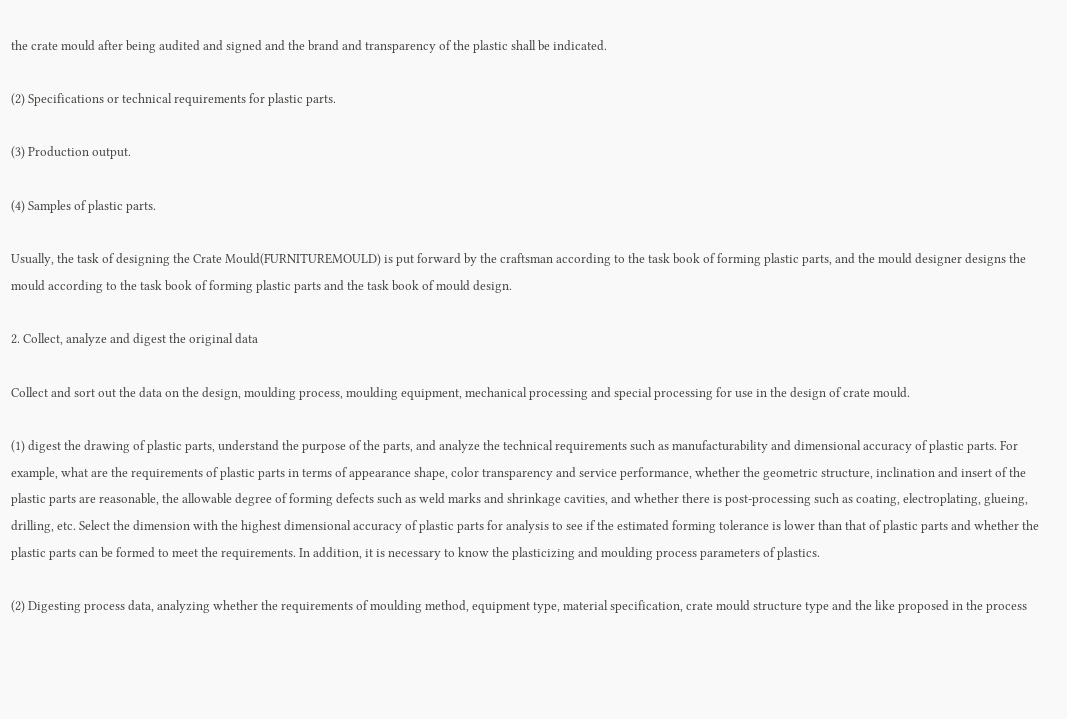the crate mould after being audited and signed and the brand and transparency of the plastic shall be indicated.

(2) Specifications or technical requirements for plastic parts.

(3) Production output.

(4) Samples of plastic parts.

Usually, the task of designing the Crate Mould(FURNITUREMOULD) is put forward by the craftsman according to the task book of forming plastic parts, and the mould designer designs the mould according to the task book of forming plastic parts and the task book of mould design.

2. Collect, analyze and digest the original data

Collect and sort out the data on the design, moulding process, moulding equipment, mechanical processing and special processing for use in the design of crate mould.

(1) digest the drawing of plastic parts, understand the purpose of the parts, and analyze the technical requirements such as manufacturability and dimensional accuracy of plastic parts. For example, what are the requirements of plastic parts in terms of appearance shape, color transparency and service performance, whether the geometric structure, inclination and insert of the plastic parts are reasonable, the allowable degree of forming defects such as weld marks and shrinkage cavities, and whether there is post-processing such as coating, electroplating, glueing, drilling, etc. Select the dimension with the highest dimensional accuracy of plastic parts for analysis to see if the estimated forming tolerance is lower than that of plastic parts and whether the plastic parts can be formed to meet the requirements. In addition, it is necessary to know the plasticizing and moulding process parameters of plastics.

(2) Digesting process data, analyzing whether the requirements of moulding method, equipment type, material specification, crate mould structure type and the like proposed in the process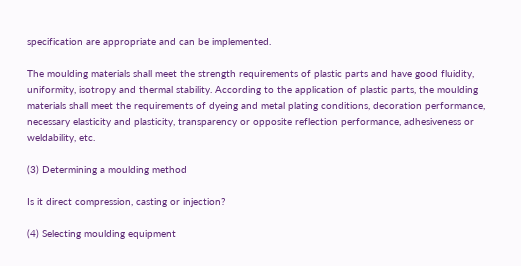specification are appropriate and can be implemented.

The moulding materials shall meet the strength requirements of plastic parts and have good fluidity, uniformity, isotropy and thermal stability. According to the application of plastic parts, the moulding materials shall meet the requirements of dyeing and metal plating conditions, decoration performance, necessary elasticity and plasticity, transparency or opposite reflection performance, adhesiveness or weldability, etc.

(3) Determining a moulding method

Is it direct compression, casting or injection?

(4) Selecting moulding equipment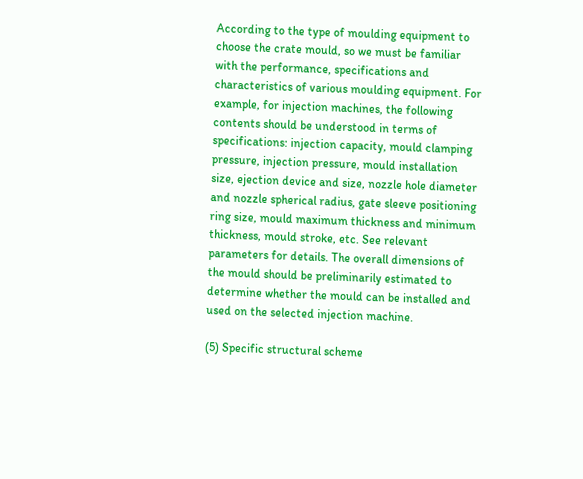According to the type of moulding equipment to choose the crate mould, so we must be familiar with the performance, specifications and characteristics of various moulding equipment. For example, for injection machines, the following contents should be understood in terms of specifications: injection capacity, mould clamping pressure, injection pressure, mould installation size, ejection device and size, nozzle hole diameter and nozzle spherical radius, gate sleeve positioning ring size, mould maximum thickness and minimum thickness, mould stroke, etc. See relevant parameters for details. The overall dimensions of the mould should be preliminarily estimated to determine whether the mould can be installed and used on the selected injection machine.

(5) Specific structural scheme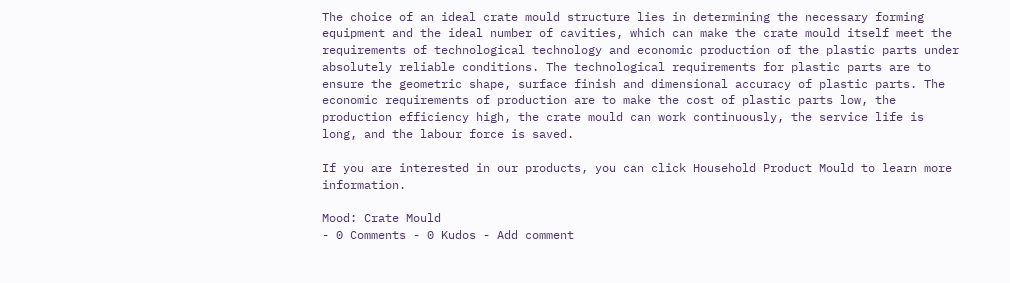The choice of an ideal crate mould structure lies in determining the necessary forming equipment and the ideal number of cavities, which can make the crate mould itself meet the requirements of technological technology and economic production of the plastic parts under absolutely reliable conditions. The technological requirements for plastic parts are to ensure the geometric shape, surface finish and dimensional accuracy of plastic parts. The economic requirements of production are to make the cost of plastic parts low, the production efficiency high, the crate mould can work continuously, the service life is long, and the labour force is saved.

If you are interested in our products, you can click Household Product Mould to learn more information.

Mood: Crate Mould
- 0 Comments - 0 Kudos - Add comment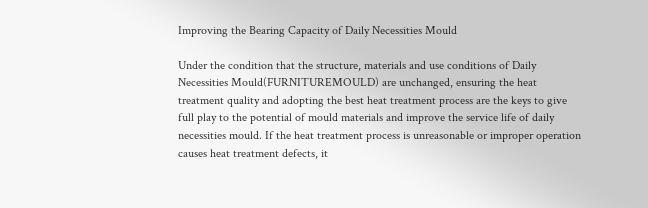Improving the Bearing Capacity of Daily Necessities Mould

Under the condition that the structure, materials and use conditions of Daily Necessities Mould(FURNITUREMOULD) are unchanged, ensuring the heat treatment quality and adopting the best heat treatment process are the keys to give full play to the potential of mould materials and improve the service life of daily necessities mould. If the heat treatment process is unreasonable or improper operation causes heat treatment defects, it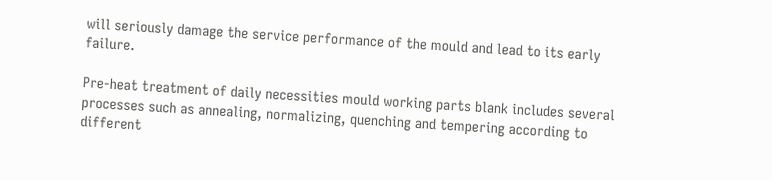will seriously damage the service performance of the mould and lead to its early failure.

Pre-heat treatment of daily necessities mould working parts blank includes several processes such as annealing, normalizing, quenching and tempering according to different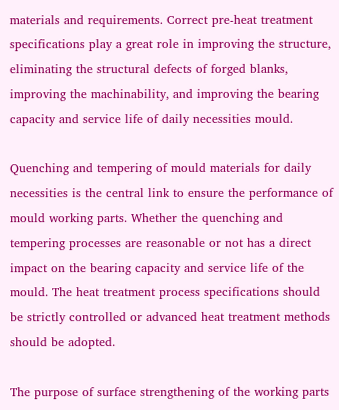materials and requirements. Correct pre-heat treatment specifications play a great role in improving the structure, eliminating the structural defects of forged blanks, improving the machinability, and improving the bearing capacity and service life of daily necessities mould.

Quenching and tempering of mould materials for daily necessities is the central link to ensure the performance of mould working parts. Whether the quenching and tempering processes are reasonable or not has a direct impact on the bearing capacity and service life of the mould. The heat treatment process specifications should be strictly controlled or advanced heat treatment methods should be adopted.

The purpose of surface strengthening of the working parts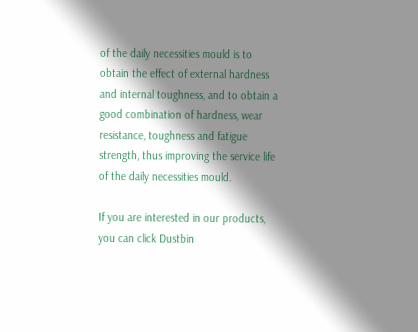of the daily necessities mould is to obtain the effect of external hardness and internal toughness, and to obtain a good combination of hardness, wear resistance, toughness and fatigue strength, thus improving the service life of the daily necessities mould.

If you are interested in our products, you can click Dustbin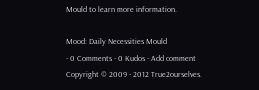Mould to learn more information.

Mood: Daily Necessities Mould
- 0 Comments - 0 Kudos - Add comment
Copyright © 2009 - 2012 True2ourselves.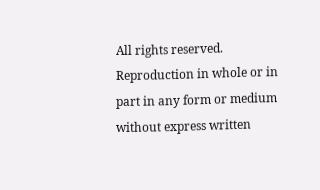All rights reserved.
Reproduction in whole or in part in any form or medium without express written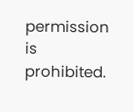permission is prohibited.